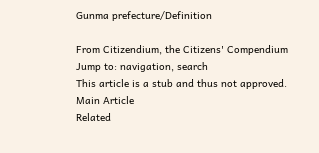Gunma prefecture/Definition

From Citizendium, the Citizens' Compendium
Jump to: navigation, search
This article is a stub and thus not approved.
Main Article
Related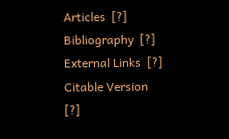Articles  [?]
Bibliography  [?]
External Links  [?]
Citable Version  [?]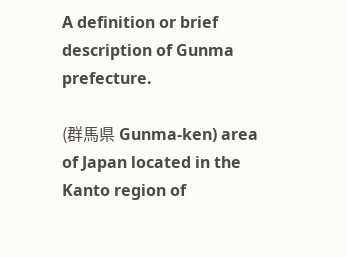A definition or brief description of Gunma prefecture.

(群馬県 Gunma-ken) area of Japan located in the Kanto region of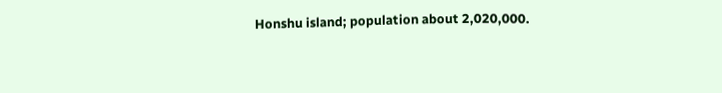Honshu island; population about 2,020,000.